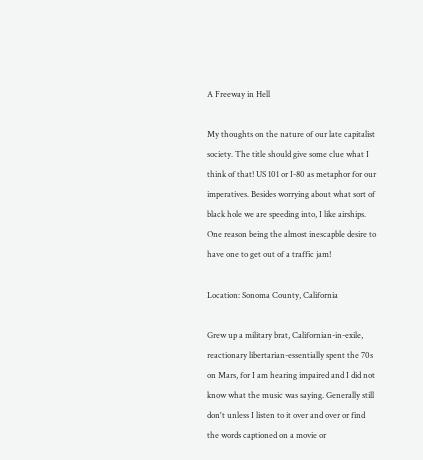A Freeway in Hell

My thoughts on the nature of our late capitalist society. The title should give some clue what I think of that! US 101 or I-80 as metaphor for our imperatives. Besides worrying about what sort of black hole we are speeding into, I like airships. One reason being the almost inescapble desire to have one to get out of a traffic jam!

Location: Sonoma County, California

Grew up a military brat, Californian-in-exile, reactionary libertarian-essentially spent the 70s on Mars, for I am hearing impaired and I did not know what the music was saying. Generally still don't unless I listen to it over and over or find the words captioned on a movie or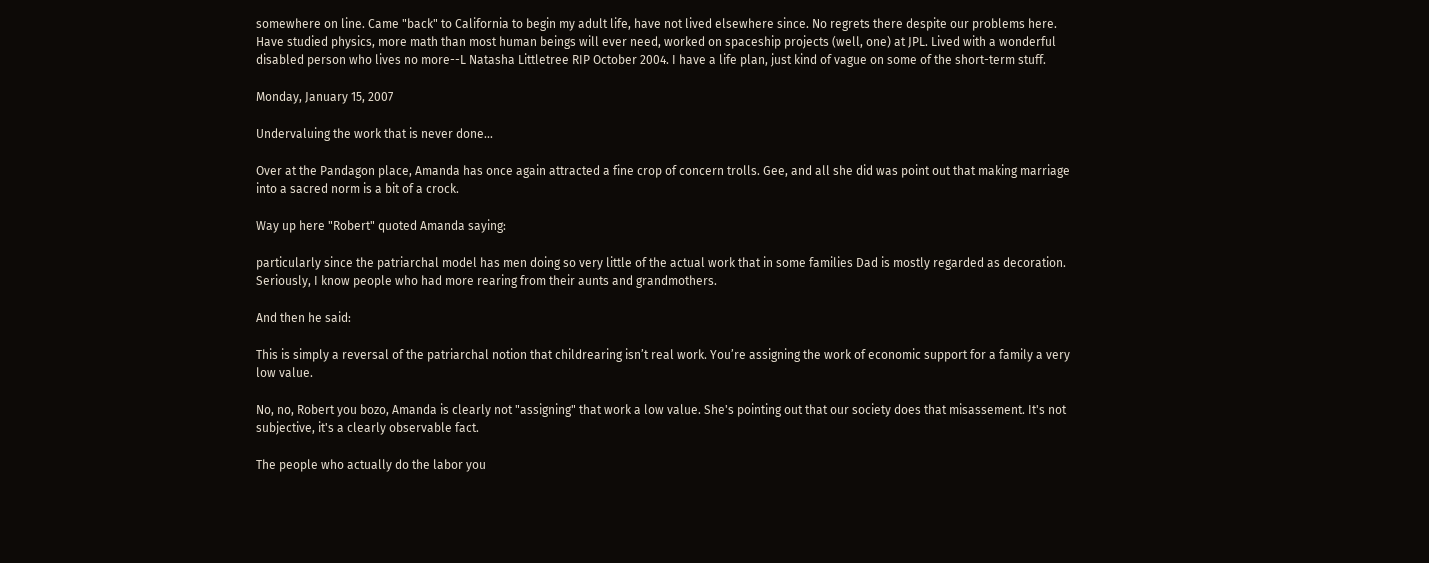somewhere on line. Came "back" to California to begin my adult life, have not lived elsewhere since. No regrets there despite our problems here. Have studied physics, more math than most human beings will ever need, worked on spaceship projects (well, one) at JPL. Lived with a wonderful disabled person who lives no more--L Natasha Littletree RIP October 2004. I have a life plan, just kind of vague on some of the short-term stuff.

Monday, January 15, 2007

Undervaluing the work that is never done...

Over at the Pandagon place, Amanda has once again attracted a fine crop of concern trolls. Gee, and all she did was point out that making marriage into a sacred norm is a bit of a crock.

Way up here "Robert" quoted Amanda saying:

particularly since the patriarchal model has men doing so very little of the actual work that in some families Dad is mostly regarded as decoration. Seriously, I know people who had more rearing from their aunts and grandmothers.

And then he said:

This is simply a reversal of the patriarchal notion that childrearing isn’t real work. You’re assigning the work of economic support for a family a very low value.

No, no, Robert you bozo, Amanda is clearly not "assigning" that work a low value. She's pointing out that our society does that misassement. It's not subjective, it's a clearly observable fact.

The people who actually do the labor you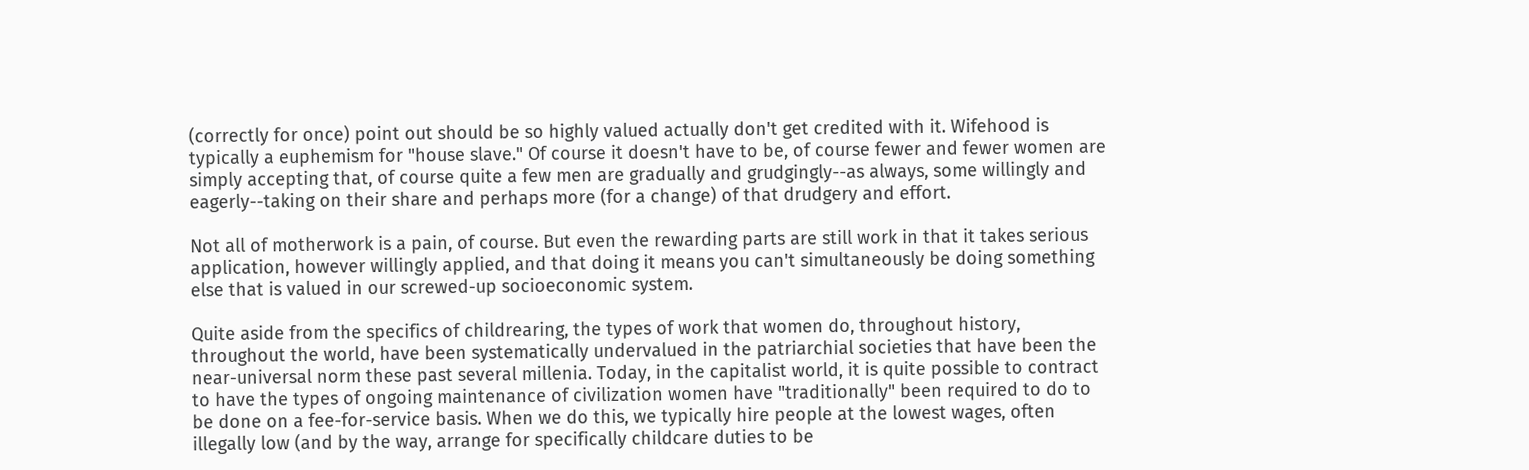(correctly for once) point out should be so highly valued actually don't get credited with it. Wifehood is typically a euphemism for "house slave." Of course it doesn't have to be, of course fewer and fewer women are simply accepting that, of course quite a few men are gradually and grudgingly--as always, some willingly and eagerly--taking on their share and perhaps more (for a change) of that drudgery and effort.

Not all of motherwork is a pain, of course. But even the rewarding parts are still work in that it takes serious application, however willingly applied, and that doing it means you can't simultaneously be doing something else that is valued in our screwed-up socioeconomic system.

Quite aside from the specifics of childrearing, the types of work that women do, throughout history, throughout the world, have been systematically undervalued in the patriarchial societies that have been the near-universal norm these past several millenia. Today, in the capitalist world, it is quite possible to contract to have the types of ongoing maintenance of civilization women have "traditionally" been required to do to be done on a fee-for-service basis. When we do this, we typically hire people at the lowest wages, often illegally low (and by the way, arrange for specifically childcare duties to be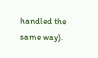handled the same way).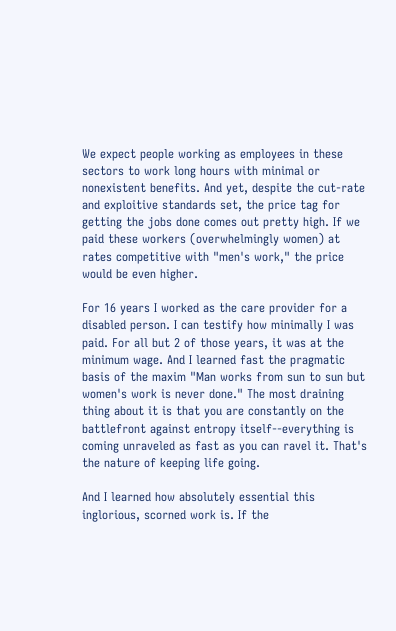We expect people working as employees in these sectors to work long hours with minimal or nonexistent benefits. And yet, despite the cut-rate and exploitive standards set, the price tag for getting the jobs done comes out pretty high. If we paid these workers (overwhelmingly women) at rates competitive with "men's work," the price would be even higher.

For 16 years I worked as the care provider for a disabled person. I can testify how minimally I was paid. For all but 2 of those years, it was at the minimum wage. And I learned fast the pragmatic basis of the maxim "Man works from sun to sun but women's work is never done." The most draining thing about it is that you are constantly on the battlefront against entropy itself--everything is coming unraveled as fast as you can ravel it. That's the nature of keeping life going.

And I learned how absolutely essential this inglorious, scorned work is. If the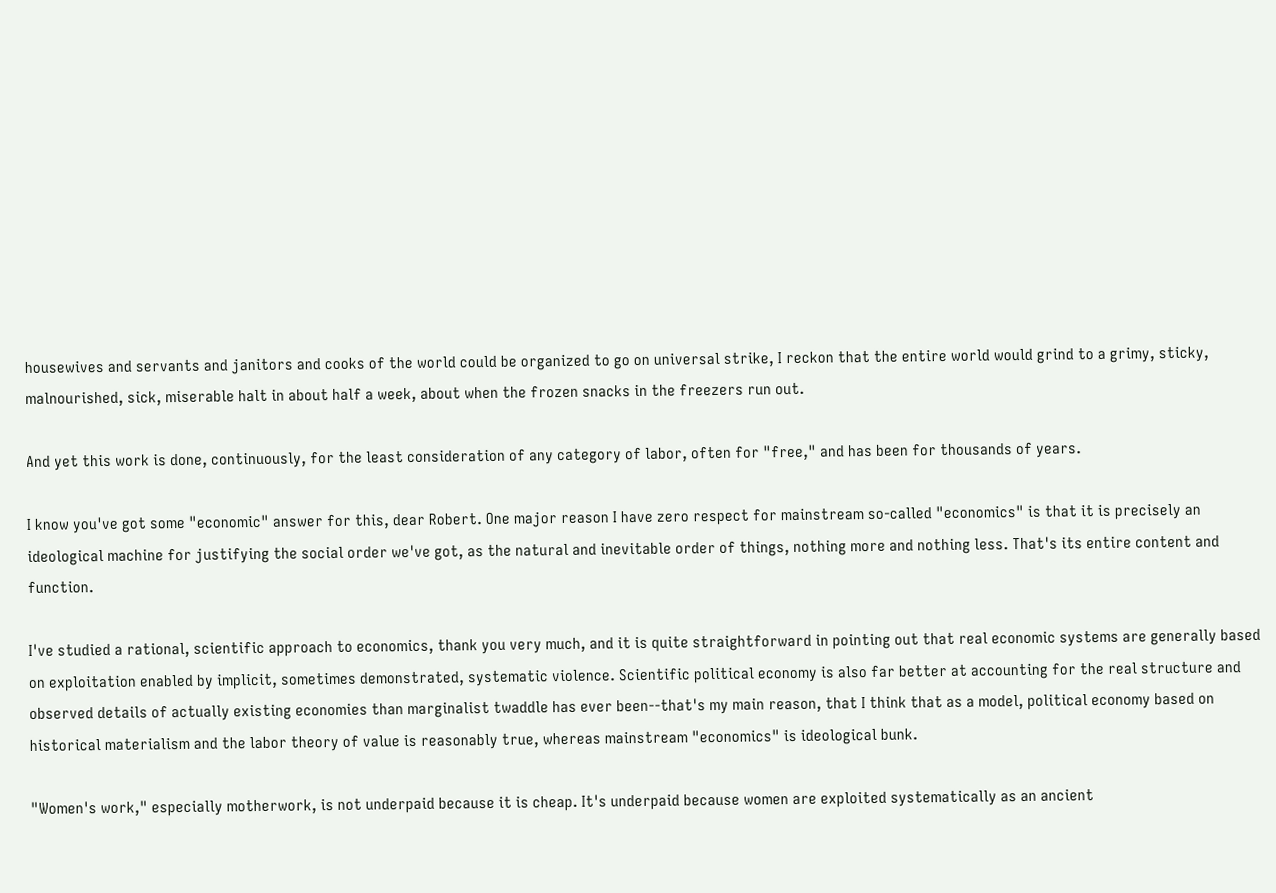housewives and servants and janitors and cooks of the world could be organized to go on universal strike, I reckon that the entire world would grind to a grimy, sticky, malnourished, sick, miserable halt in about half a week, about when the frozen snacks in the freezers run out.

And yet this work is done, continuously, for the least consideration of any category of labor, often for "free," and has been for thousands of years.

I know you've got some "economic" answer for this, dear Robert. One major reason I have zero respect for mainstream so-called "economics" is that it is precisely an ideological machine for justifying the social order we've got, as the natural and inevitable order of things, nothing more and nothing less. That's its entire content and function.

I've studied a rational, scientific approach to economics, thank you very much, and it is quite straightforward in pointing out that real economic systems are generally based on exploitation enabled by implicit, sometimes demonstrated, systematic violence. Scientific political economy is also far better at accounting for the real structure and observed details of actually existing economies than marginalist twaddle has ever been--that's my main reason, that I think that as a model, political economy based on historical materialism and the labor theory of value is reasonably true, whereas mainstream "economics" is ideological bunk.

"Women's work," especially motherwork, is not underpaid because it is cheap. It's underpaid because women are exploited systematically as an ancient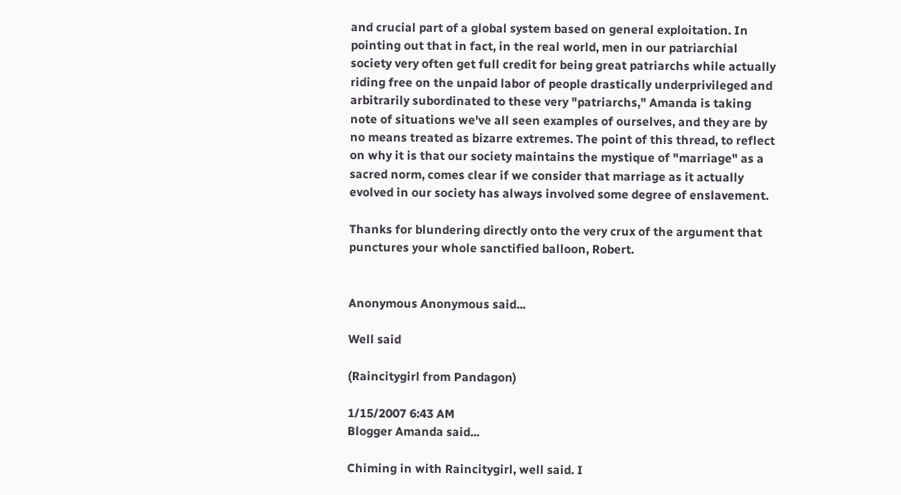and crucial part of a global system based on general exploitation. In pointing out that in fact, in the real world, men in our patriarchial society very often get full credit for being great patriarchs while actually riding free on the unpaid labor of people drastically underprivileged and arbitrarily subordinated to these very "patriarchs," Amanda is taking note of situations we've all seen examples of ourselves, and they are by no means treated as bizarre extremes. The point of this thread, to reflect on why it is that our society maintains the mystique of "marriage" as a sacred norm, comes clear if we consider that marriage as it actually evolved in our society has always involved some degree of enslavement.

Thanks for blundering directly onto the very crux of the argument that punctures your whole sanctified balloon, Robert.


Anonymous Anonymous said...

Well said

(Raincitygirl from Pandagon)

1/15/2007 6:43 AM
Blogger Amanda said...

Chiming in with Raincitygirl, well said. I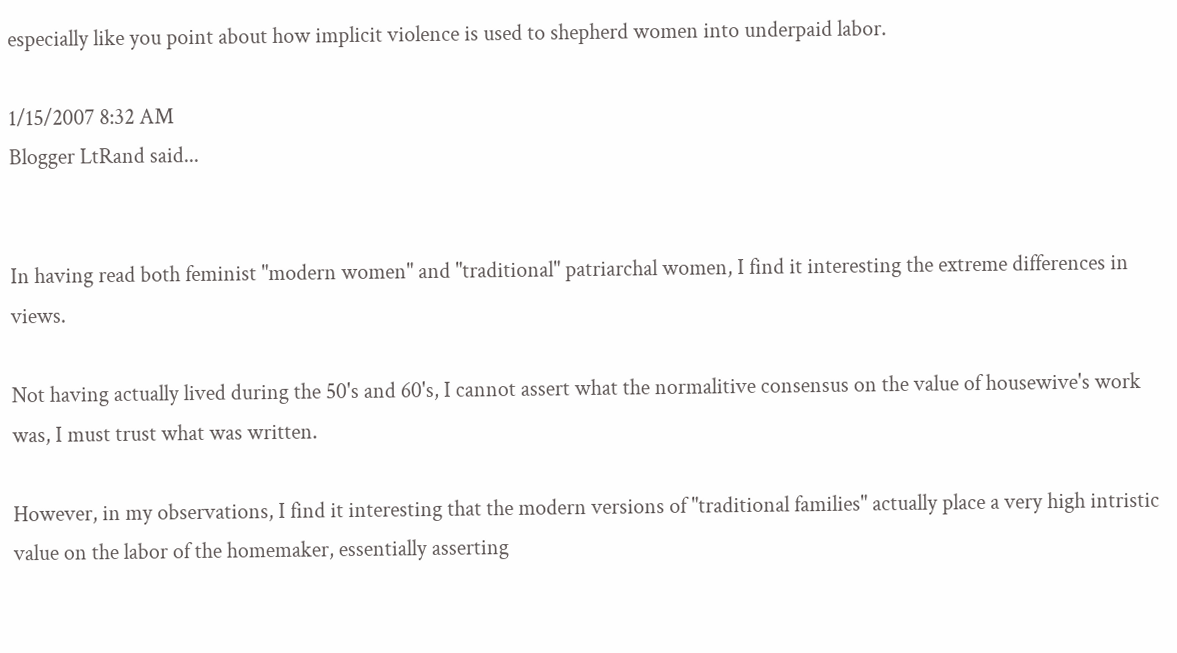especially like you point about how implicit violence is used to shepherd women into underpaid labor.

1/15/2007 8:32 AM
Blogger LtRand said...


In having read both feminist "modern women" and "traditional" patriarchal women, I find it interesting the extreme differences in views.

Not having actually lived during the 50's and 60's, I cannot assert what the normalitive consensus on the value of housewive's work was, I must trust what was written.

However, in my observations, I find it interesting that the modern versions of "traditional families" actually place a very high intristic value on the labor of the homemaker, essentially asserting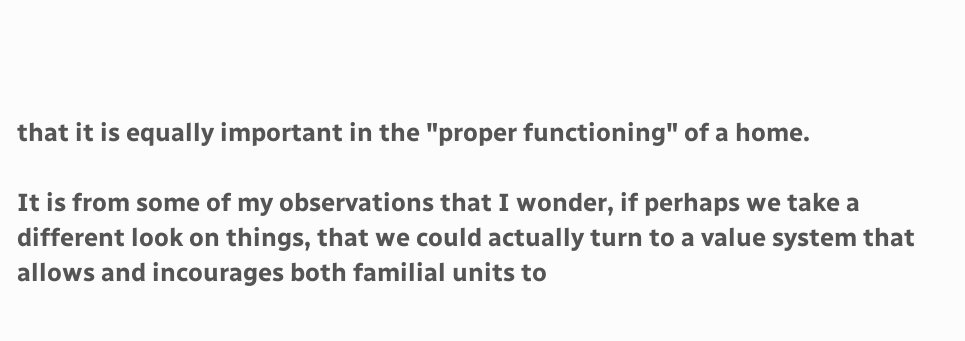that it is equally important in the "proper functioning" of a home.

It is from some of my observations that I wonder, if perhaps we take a different look on things, that we could actually turn to a value system that allows and incourages both familial units to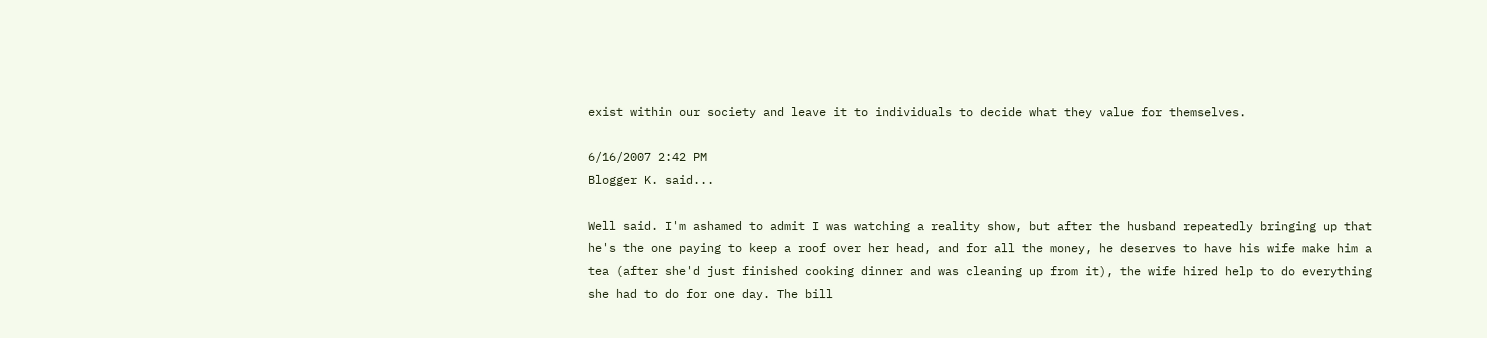exist within our society and leave it to individuals to decide what they value for themselves.

6/16/2007 2:42 PM
Blogger K. said...

Well said. I'm ashamed to admit I was watching a reality show, but after the husband repeatedly bringing up that he's the one paying to keep a roof over her head, and for all the money, he deserves to have his wife make him a tea (after she'd just finished cooking dinner and was cleaning up from it), the wife hired help to do everything she had to do for one day. The bill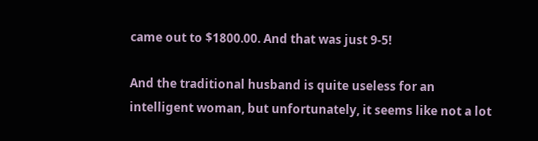came out to $1800.00. And that was just 9-5!

And the traditional husband is quite useless for an intelligent woman, but unfortunately, it seems like not a lot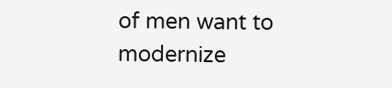of men want to modernize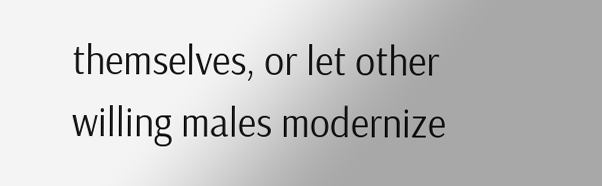themselves, or let other willing males modernize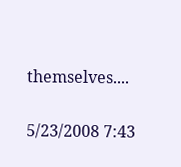themselves....

5/23/2008 7:43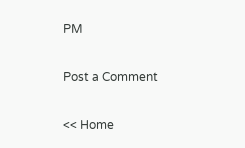PM

Post a Comment

<< Home